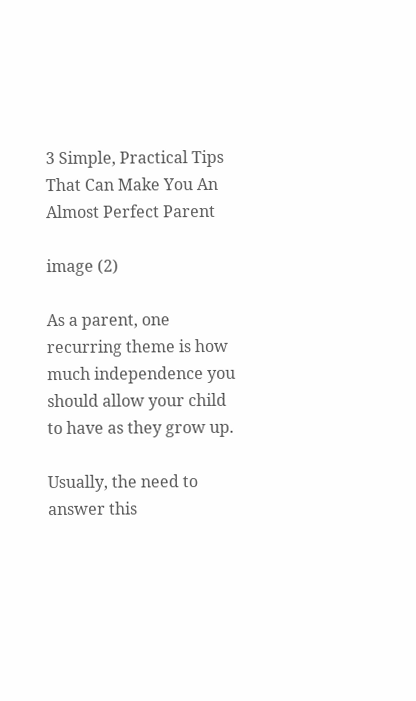3 Simple, Practical Tips That Can Make You An Almost Perfect Parent

image (2)

As a parent, one recurring theme is how much independence you should allow your child to have as they grow up.

Usually, the need to answer this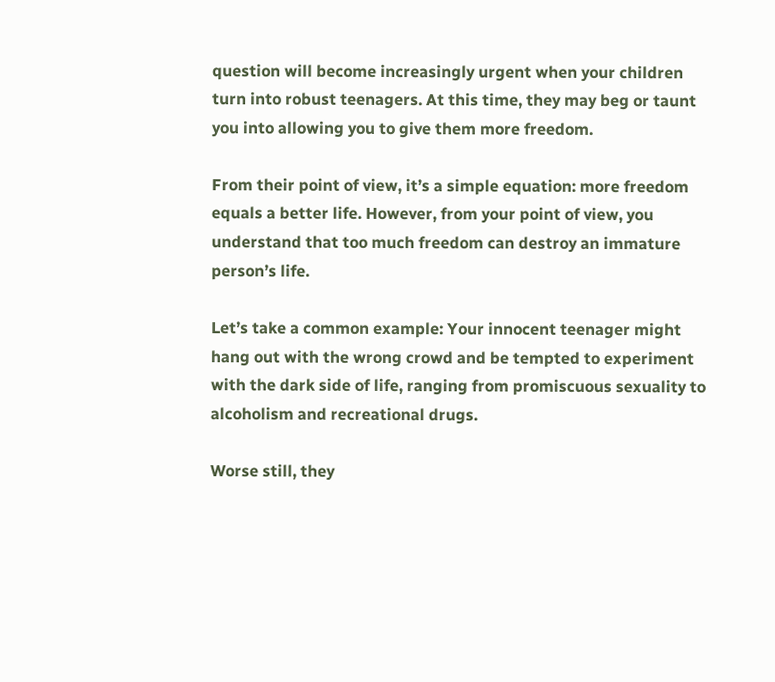question will become increasingly urgent when your children turn into robust teenagers. At this time, they may beg or taunt you into allowing you to give them more freedom.

From their point of view, it’s a simple equation: more freedom equals a better life. However, from your point of view, you understand that too much freedom can destroy an immature person’s life.

Let’s take a common example: Your innocent teenager might hang out with the wrong crowd and be tempted to experiment with the dark side of life, ranging from promiscuous sexuality to alcoholism and recreational drugs.

Worse still, they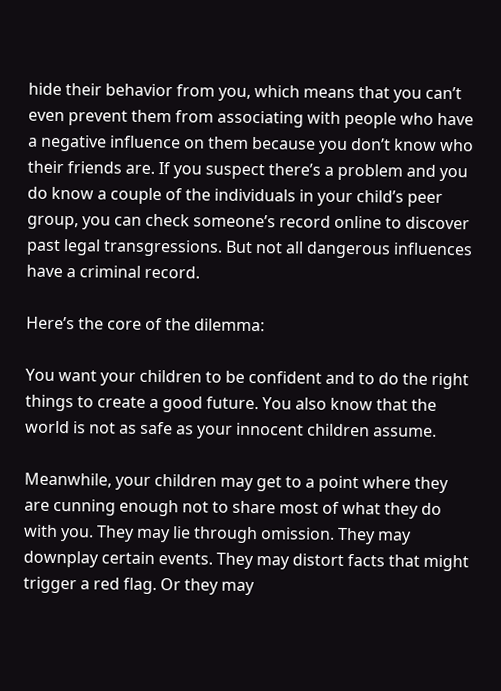hide their behavior from you, which means that you can’t even prevent them from associating with people who have a negative influence on them because you don’t know who their friends are. If you suspect there’s a problem and you do know a couple of the individuals in your child’s peer group, you can check someone’s record online to discover past legal transgressions. But not all dangerous influences have a criminal record.

Here’s the core of the dilemma:

You want your children to be confident and to do the right things to create a good future. You also know that the world is not as safe as your innocent children assume.

Meanwhile, your children may get to a point where they are cunning enough not to share most of what they do with you. They may lie through omission. They may downplay certain events. They may distort facts that might trigger a red flag. Or they may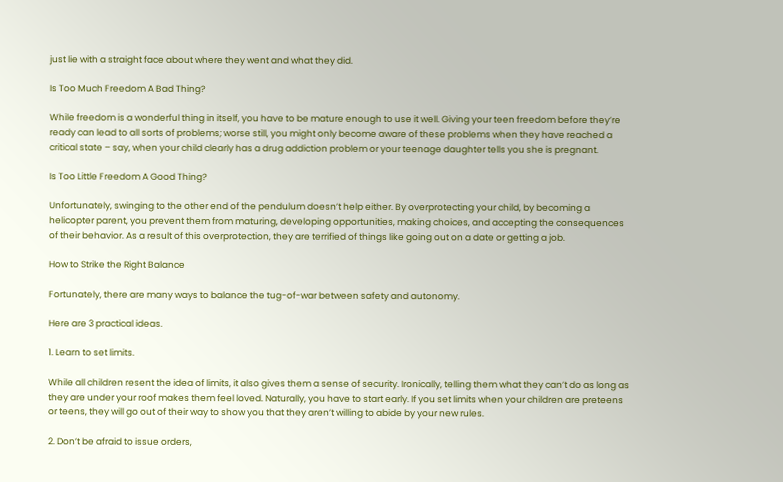just lie with a straight face about where they went and what they did.

Is Too Much Freedom A Bad Thing?

While freedom is a wonderful thing in itself, you have to be mature enough to use it well. Giving your teen freedom before they’re ready can lead to all sorts of problems; worse still, you might only become aware of these problems when they have reached a critical state – say, when your child clearly has a drug addiction problem or your teenage daughter tells you she is pregnant.

Is Too Little Freedom A Good Thing?

Unfortunately, swinging to the other end of the pendulum doesn’t help either. By overprotecting your child, by becoming a helicopter parent, you prevent them from maturing, developing opportunities, making choices, and accepting the consequences of their behavior. As a result of this overprotection, they are terrified of things like going out on a date or getting a job.

How to Strike the Right Balance

Fortunately, there are many ways to balance the tug-of-war between safety and autonomy.

Here are 3 practical ideas.

1. Learn to set limits.

While all children resent the idea of limits, it also gives them a sense of security. Ironically, telling them what they can’t do as long as they are under your roof makes them feel loved. Naturally, you have to start early. If you set limits when your children are preteens or teens, they will go out of their way to show you that they aren’t willing to abide by your new rules.

2. Don’t be afraid to issue orders,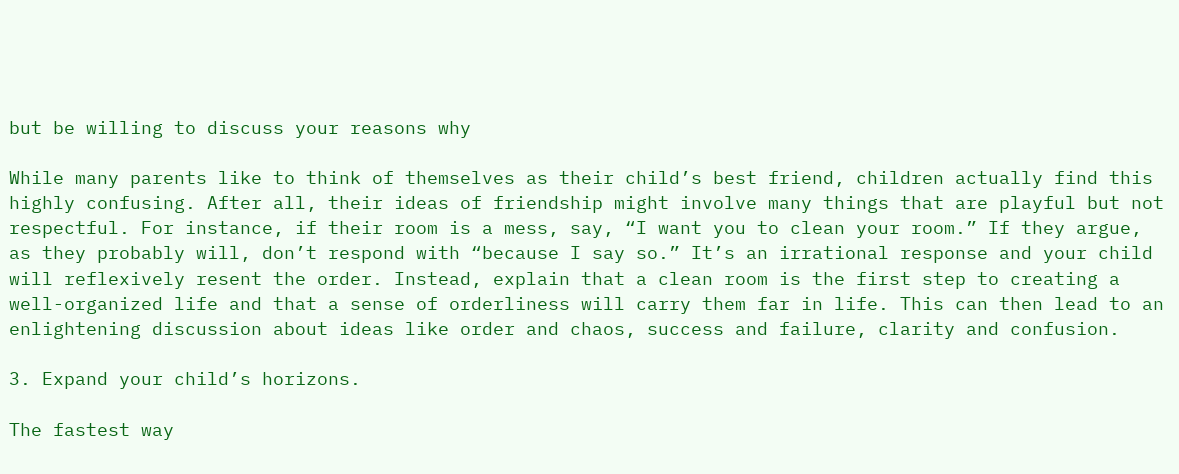but be willing to discuss your reasons why

While many parents like to think of themselves as their child’s best friend, children actually find this highly confusing. After all, their ideas of friendship might involve many things that are playful but not respectful. For instance, if their room is a mess, say, “I want you to clean your room.” If they argue, as they probably will, don’t respond with “because I say so.” It’s an irrational response and your child will reflexively resent the order. Instead, explain that a clean room is the first step to creating a well-organized life and that a sense of orderliness will carry them far in life. This can then lead to an enlightening discussion about ideas like order and chaos, success and failure, clarity and confusion.

3. Expand your child’s horizons.

The fastest way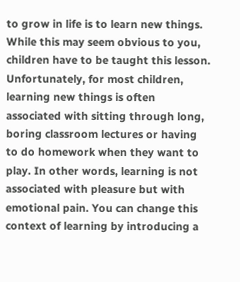to grow in life is to learn new things. While this may seem obvious to you, children have to be taught this lesson. Unfortunately, for most children, learning new things is often associated with sitting through long, boring classroom lectures or having to do homework when they want to play. In other words, learning is not associated with pleasure but with emotional pain. You can change this context of learning by introducing a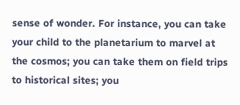sense of wonder. For instance, you can take your child to the planetarium to marvel at the cosmos; you can take them on field trips to historical sites; you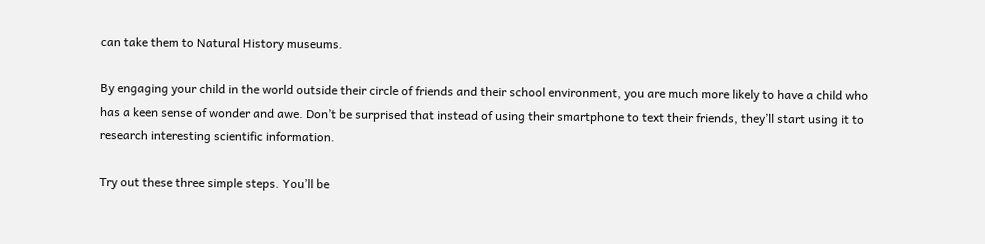can take them to Natural History museums.

By engaging your child in the world outside their circle of friends and their school environment, you are much more likely to have a child who has a keen sense of wonder and awe. Don’t be surprised that instead of using their smartphone to text their friends, they’ll start using it to research interesting scientific information.

Try out these three simple steps. You’ll be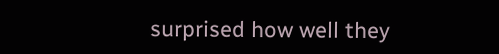surprised how well they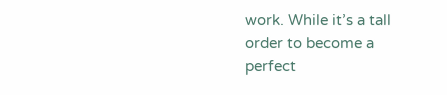work. While it’s a tall order to become a perfect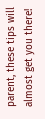parent, these tips will almost get you there!